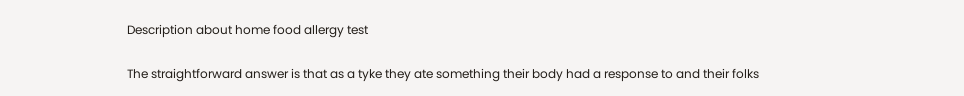Description about home food allergy test

The straightforward answer is that as a tyke they ate something their body had a response to and their folks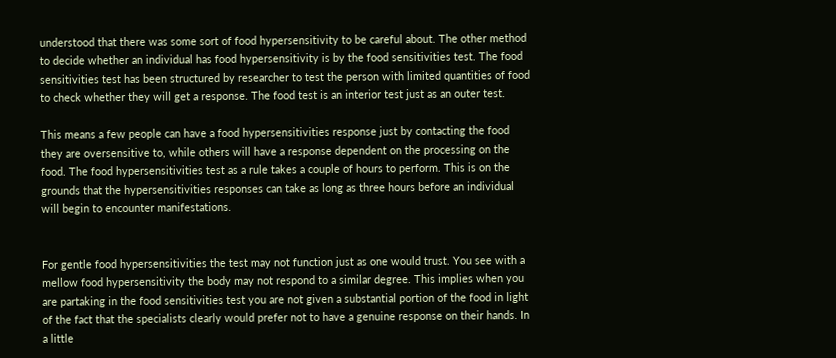understood that there was some sort of food hypersensitivity to be careful about. The other method to decide whether an individual has food hypersensitivity is by the food sensitivities test. The food sensitivities test has been structured by researcher to test the person with limited quantities of food to check whether they will get a response. The food test is an interior test just as an outer test.

This means a few people can have a food hypersensitivities response just by contacting the food they are oversensitive to, while others will have a response dependent on the processing on the food. The food hypersensitivities test as a rule takes a couple of hours to perform. This is on the grounds that the hypersensitivities responses can take as long as three hours before an individual will begin to encounter manifestations.


For gentle food hypersensitivities the test may not function just as one would trust. You see with a mellow food hypersensitivity the body may not respond to a similar degree. This implies when you are partaking in the food sensitivities test you are not given a substantial portion of the food in light of the fact that the specialists clearly would prefer not to have a genuine response on their hands. In a little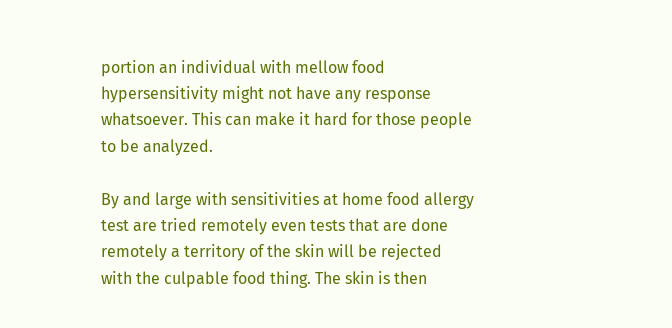portion an individual with mellow food hypersensitivity might not have any response whatsoever. This can make it hard for those people to be analyzed.

By and large with sensitivities at home food allergy test are tried remotely even tests that are done remotely a territory of the skin will be rejected with the culpable food thing. The skin is then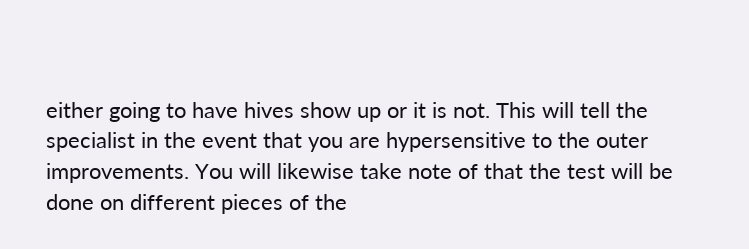either going to have hives show up or it is not. This will tell the specialist in the event that you are hypersensitive to the outer improvements. You will likewise take note of that the test will be done on different pieces of the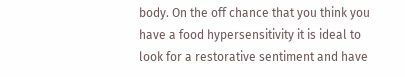body. On the off chance that you think you have a food hypersensitivity it is ideal to look for a restorative sentiment and have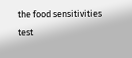the food sensitivities test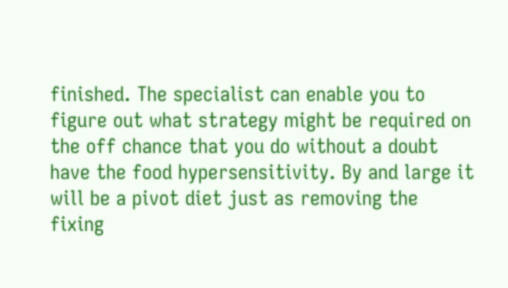finished. The specialist can enable you to figure out what strategy might be required on the off chance that you do without a doubt have the food hypersensitivity. By and large it will be a pivot diet just as removing the fixing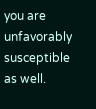you are unfavorably susceptible as well.